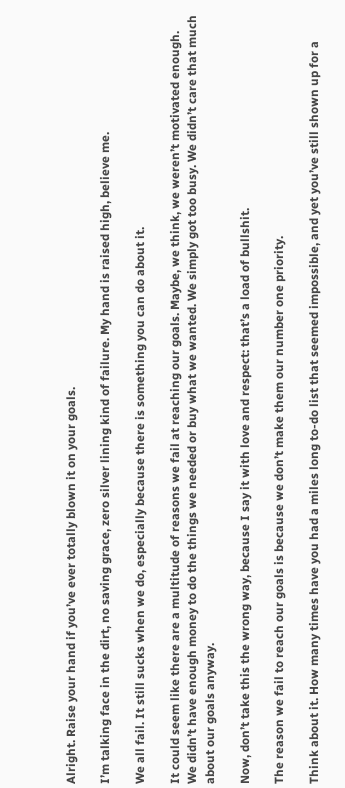Alright. Raise your hand if you’ve ever totally blown it on your goals.

I’m talking face in the dirt, no saving grace, zero silver lining kind of failure. My hand is raised high, believe me.

We all fail. It still sucks when we do, especially because there is something you can do about it.

It could seem like there are a multitude of reasons we fail at reaching our goals. Maybe, we think, we weren’t motivated enough. We didn’t have enough money to do the things we needed or buy what we wanted. We simply got too busy. We didn’t care that much about our goals anyway.

Now, don’t take this the wrong way, because I say it with love and respect: that’s a load of bullshit.

The reason we fail to reach our goals is because we don’t make them our number one priority.

Think about it. How many times have you had a miles long to-do list that seemed impossible, and yet you’ve still shown up for a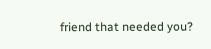friend that needed you?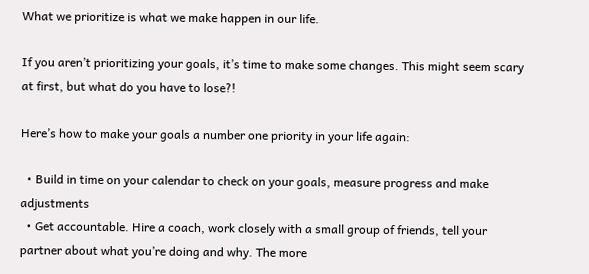What we prioritize is what we make happen in our life.

If you aren’t prioritizing your goals, it’s time to make some changes. This might seem scary at first, but what do you have to lose?!

Here’s how to make your goals a number one priority in your life again:

  • Build in time on your calendar to check on your goals, measure progress and make adjustments
  • Get accountable. Hire a coach, work closely with a small group of friends, tell your partner about what you’re doing and why. The more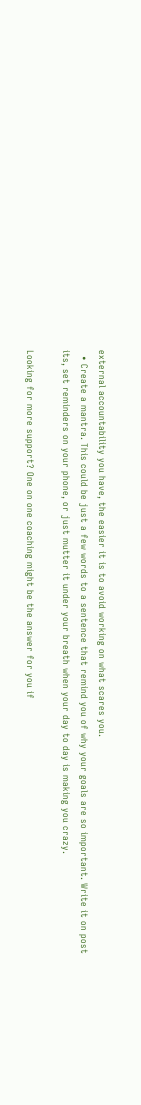external accountability you have, the easier it is to avoid working on what scares you.
  • Create a mantra. This could be just a few words to a sentence that remind you of why your goals are so important. Write it on post its, set reminders on your phone, or just mutter it under your breath when your day to day is making you crazy.

Looking for more support? One on one coaching might be the answer for you if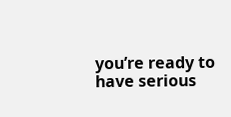you’re ready to have serious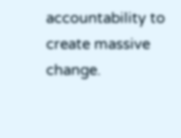accountability to create massive change.